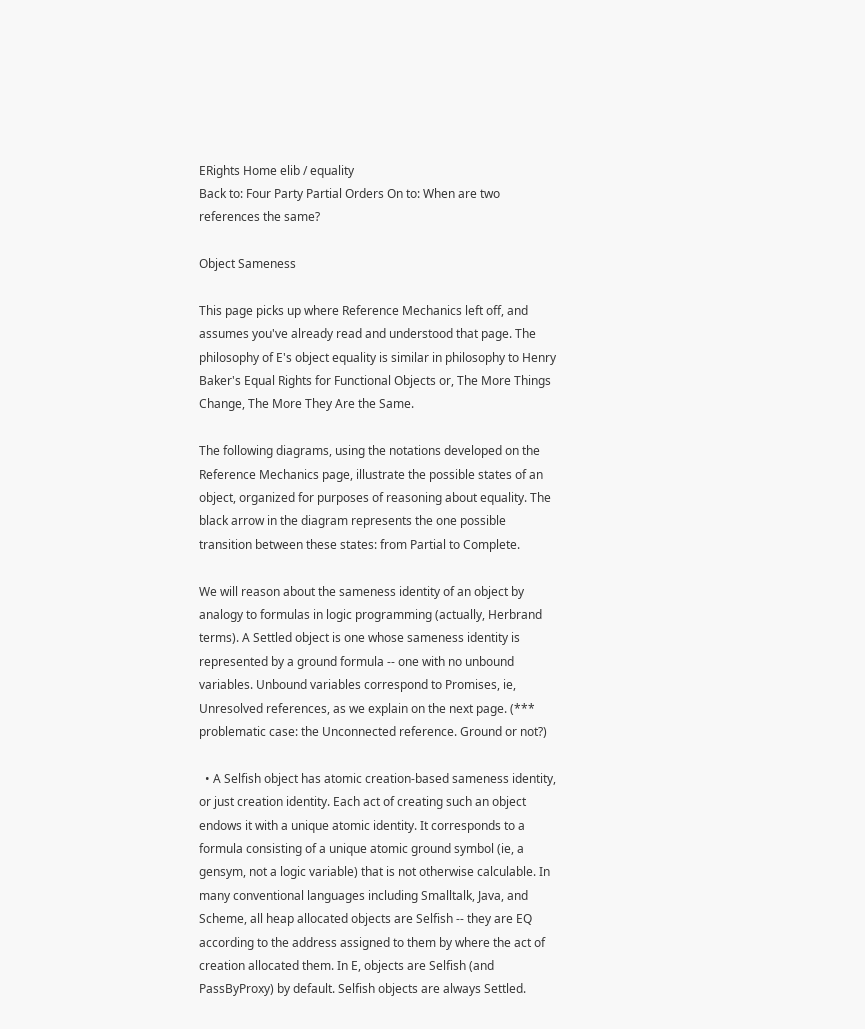ERights Home elib / equality
Back to: Four Party Partial Orders On to: When are two references the same?

Object Sameness

This page picks up where Reference Mechanics left off, and assumes you've already read and understood that page. The philosophy of E's object equality is similar in philosophy to Henry Baker's Equal Rights for Functional Objects or, The More Things Change, The More They Are the Same.

The following diagrams, using the notations developed on the Reference Mechanics page, illustrate the possible states of an object, organized for purposes of reasoning about equality. The black arrow in the diagram represents the one possible transition between these states: from Partial to Complete.

We will reason about the sameness identity of an object by analogy to formulas in logic programming (actually, Herbrand terms). A Settled object is one whose sameness identity is represented by a ground formula -- one with no unbound variables. Unbound variables correspond to Promises, ie, Unresolved references, as we explain on the next page. (*** problematic case: the Unconnected reference. Ground or not?)

  • A Selfish object has atomic creation-based sameness identity, or just creation identity. Each act of creating such an object endows it with a unique atomic identity. It corresponds to a formula consisting of a unique atomic ground symbol (ie, a gensym, not a logic variable) that is not otherwise calculable. In many conventional languages including Smalltalk, Java, and Scheme, all heap allocated objects are Selfish -- they are EQ according to the address assigned to them by where the act of creation allocated them. In E, objects are Selfish (and PassByProxy) by default. Selfish objects are always Settled.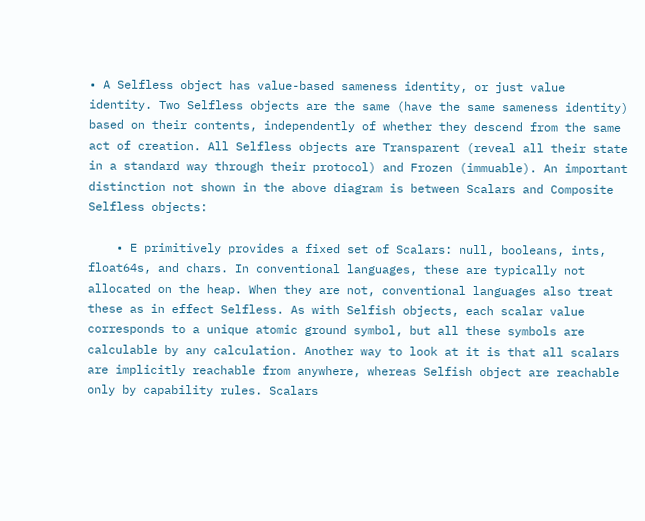• A Selfless object has value-based sameness identity, or just value identity. Two Selfless objects are the same (have the same sameness identity) based on their contents, independently of whether they descend from the same act of creation. All Selfless objects are Transparent (reveal all their state in a standard way through their protocol) and Frozen (immuable). An important distinction not shown in the above diagram is between Scalars and Composite Selfless objects:

    • E primitively provides a fixed set of Scalars: null, booleans, ints, float64s, and chars. In conventional languages, these are typically not allocated on the heap. When they are not, conventional languages also treat these as in effect Selfless. As with Selfish objects, each scalar value corresponds to a unique atomic ground symbol, but all these symbols are calculable by any calculation. Another way to look at it is that all scalars are implicitly reachable from anywhere, whereas Selfish object are reachable only by capability rules. Scalars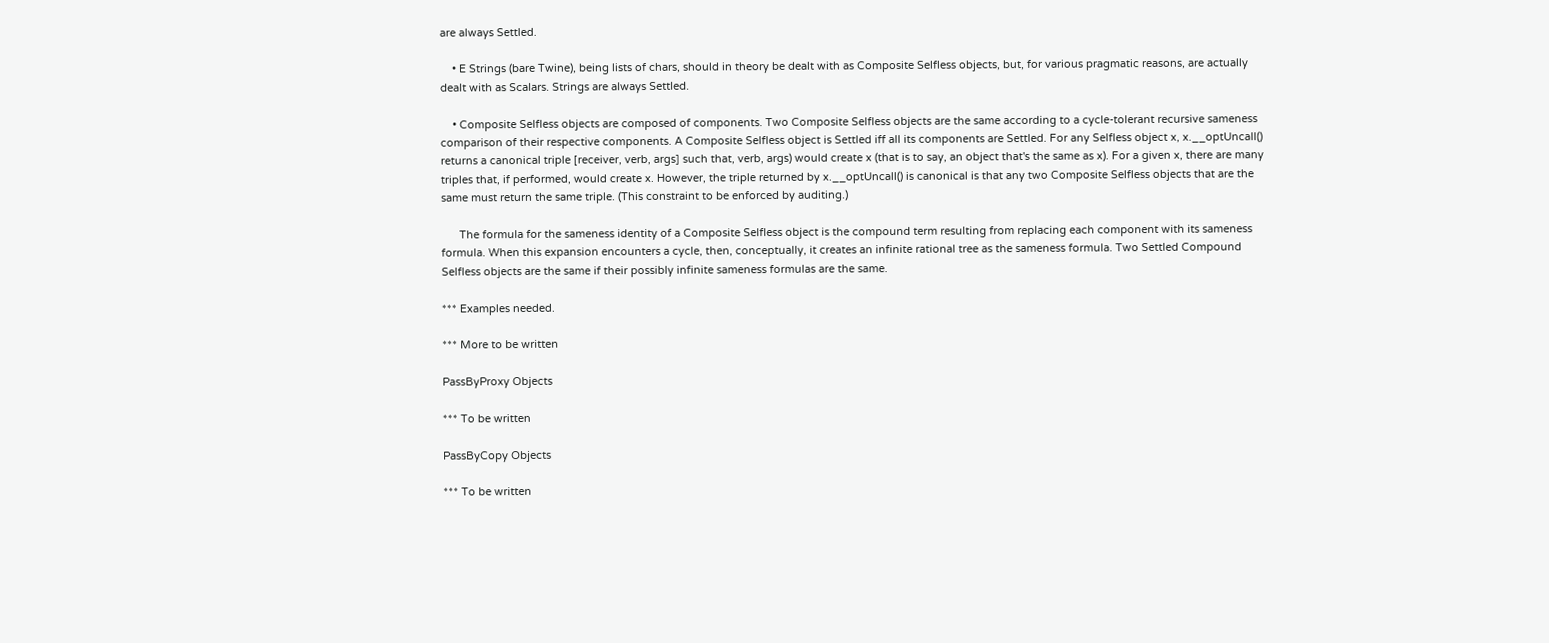are always Settled.

    • E Strings (bare Twine), being lists of chars, should in theory be dealt with as Composite Selfless objects, but, for various pragmatic reasons, are actually dealt with as Scalars. Strings are always Settled.

    • Composite Selfless objects are composed of components. Two Composite Selfless objects are the same according to a cycle-tolerant recursive sameness comparison of their respective components. A Composite Selfless object is Settled iff all its components are Settled. For any Selfless object x, x.__optUncall() returns a canonical triple [receiver, verb, args] such that, verb, args) would create x (that is to say, an object that's the same as x). For a given x, there are many triples that, if performed, would create x. However, the triple returned by x.__optUncall() is canonical is that any two Composite Selfless objects that are the same must return the same triple. (This constraint to be enforced by auditing.)

      The formula for the sameness identity of a Composite Selfless object is the compound term resulting from replacing each component with its sameness formula. When this expansion encounters a cycle, then, conceptually, it creates an infinite rational tree as the sameness formula. Two Settled Compound Selfless objects are the same if their possibly infinite sameness formulas are the same.

*** Examples needed.

*** More to be written

PassByProxy Objects

*** To be written

PassByCopy Objects

*** To be written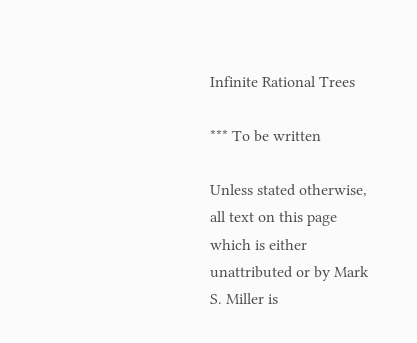Infinite Rational Trees

*** To be written

Unless stated otherwise, all text on this page which is either unattributed or by Mark S. Miller is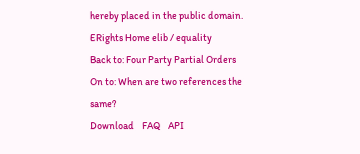hereby placed in the public domain.
ERights Home elib / equality
Back to: Four Party Partial Orders On to: When are two references the same?
Download    FAQ    API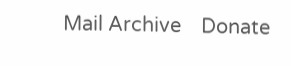Mail Archive    Donate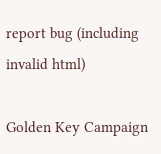report bug (including invalid html)

Golden Key Campaign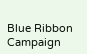Blue Ribbon Campaign